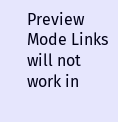Preview Mode Links will not work in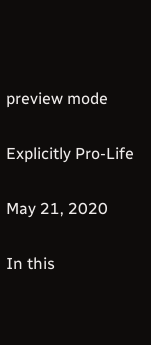preview mode

Explicitly Pro-Life

May 21, 2020

In this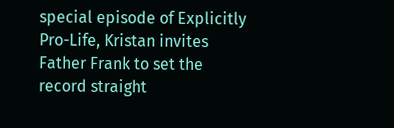special episode of Explicitly Pro-Life, Kristan invites Father Frank to set the record straight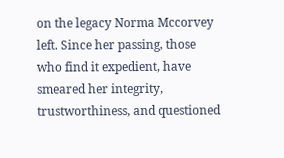on the legacy Norma Mccorvey left. Since her passing, those who find it expedient, have smeared her integrity, trustworthiness, and questioned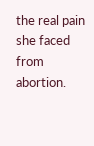the real pain she faced from abortion.